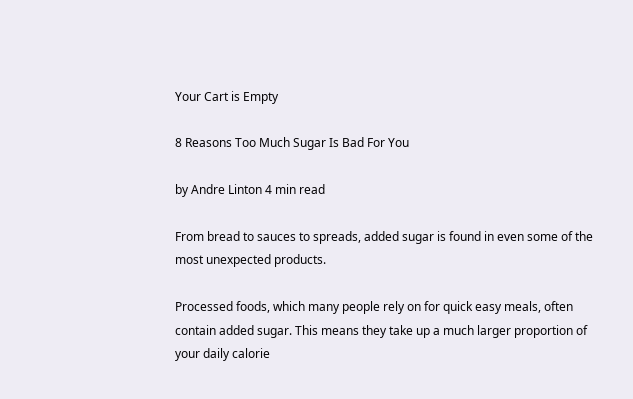Your Cart is Empty

8 Reasons Too Much Sugar Is Bad For You

by Andre Linton 4 min read

From bread to sauces to spreads, added sugar is found in even some of the most unexpected products.

Processed foods, which many people rely on for quick easy meals, often contain added sugar. This means they take up a much larger proportion of your daily calorie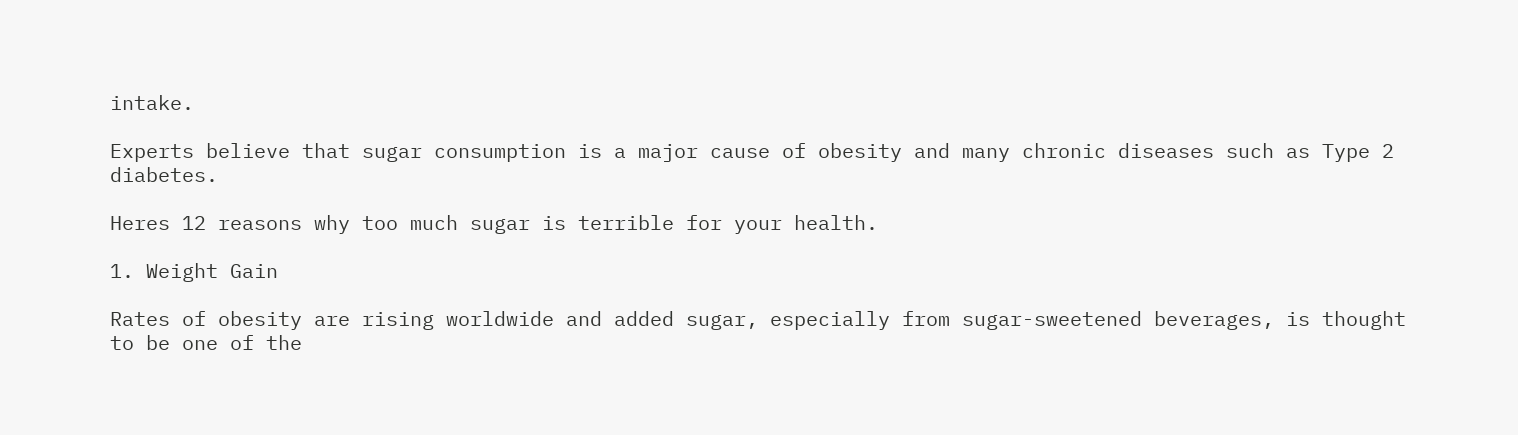intake.

Experts believe that sugar consumption is a major cause of obesity and many chronic diseases such as Type 2 diabetes.

Heres 12 reasons why too much sugar is terrible for your health.

1. Weight Gain

Rates of obesity are rising worldwide and added sugar, especially from sugar-sweetened beverages, is thought to be one of the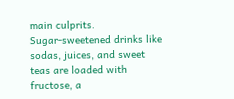main culprits.
Sugar-sweetened drinks like sodas, juices, and sweet teas are loaded with fructose, a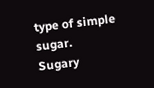type of simple sugar.
Sugary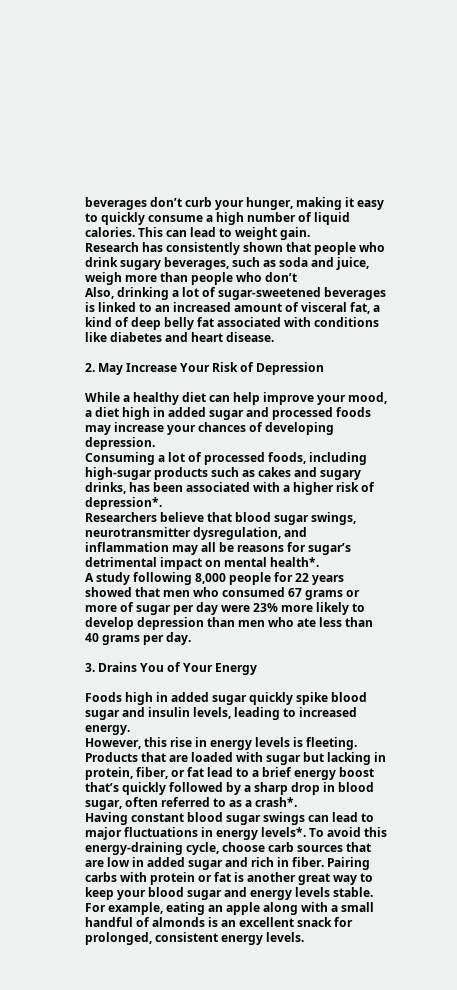beverages don’t curb your hunger, making it easy to quickly consume a high number of liquid calories. This can lead to weight gain.
Research has consistently shown that people who drink sugary beverages, such as soda and juice, weigh more than people who don’t
Also, drinking a lot of sugar-sweetened beverages is linked to an increased amount of visceral fat, a kind of deep belly fat associated with conditions like diabetes and heart disease.

2. May Increase Your Risk of Depression

While a healthy diet can help improve your mood, a diet high in added sugar and processed foods may increase your chances of developing depression.
Consuming a lot of processed foods, including high-sugar products such as cakes and sugary drinks, has been associated with a higher risk of depression*.
Researchers believe that blood sugar swings, neurotransmitter dysregulation, and inflammation may all be reasons for sugar’s detrimental impact on mental health*.
A study following 8,000 people for 22 years showed that men who consumed 67 grams or more of sugar per day were 23% more likely to develop depression than men who ate less than 40 grams per day.

3. Drains You of Your Energy

Foods high in added sugar quickly spike blood sugar and insulin levels, leading to increased energy.
However, this rise in energy levels is fleeting.
Products that are loaded with sugar but lacking in protein, fiber, or fat lead to a brief energy boost that’s quickly followed by a sharp drop in blood sugar, often referred to as a crash*.
Having constant blood sugar swings can lead to major fluctuations in energy levels*. To avoid this energy-draining cycle, choose carb sources that are low in added sugar and rich in fiber. Pairing carbs with protein or fat is another great way to keep your blood sugar and energy levels stable.
For example, eating an apple along with a small handful of almonds is an excellent snack for prolonged, consistent energy levels.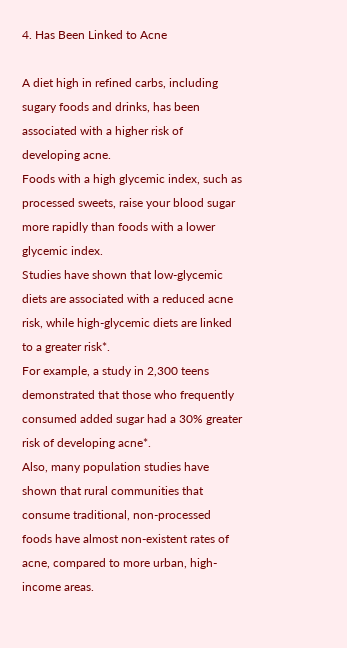4. Has Been Linked to Acne

A diet high in refined carbs, including sugary foods and drinks, has been associated with a higher risk of developing acne.
Foods with a high glycemic index, such as processed sweets, raise your blood sugar more rapidly than foods with a lower glycemic index.
Studies have shown that low-glycemic diets are associated with a reduced acne risk, while high-glycemic diets are linked to a greater risk*.
For example, a study in 2,300 teens demonstrated that those who frequently consumed added sugar had a 30% greater risk of developing acne*.
Also, many population studies have shown that rural communities that consume traditional, non-processed foods have almost non-existent rates of acne, compared to more urban, high-income areas.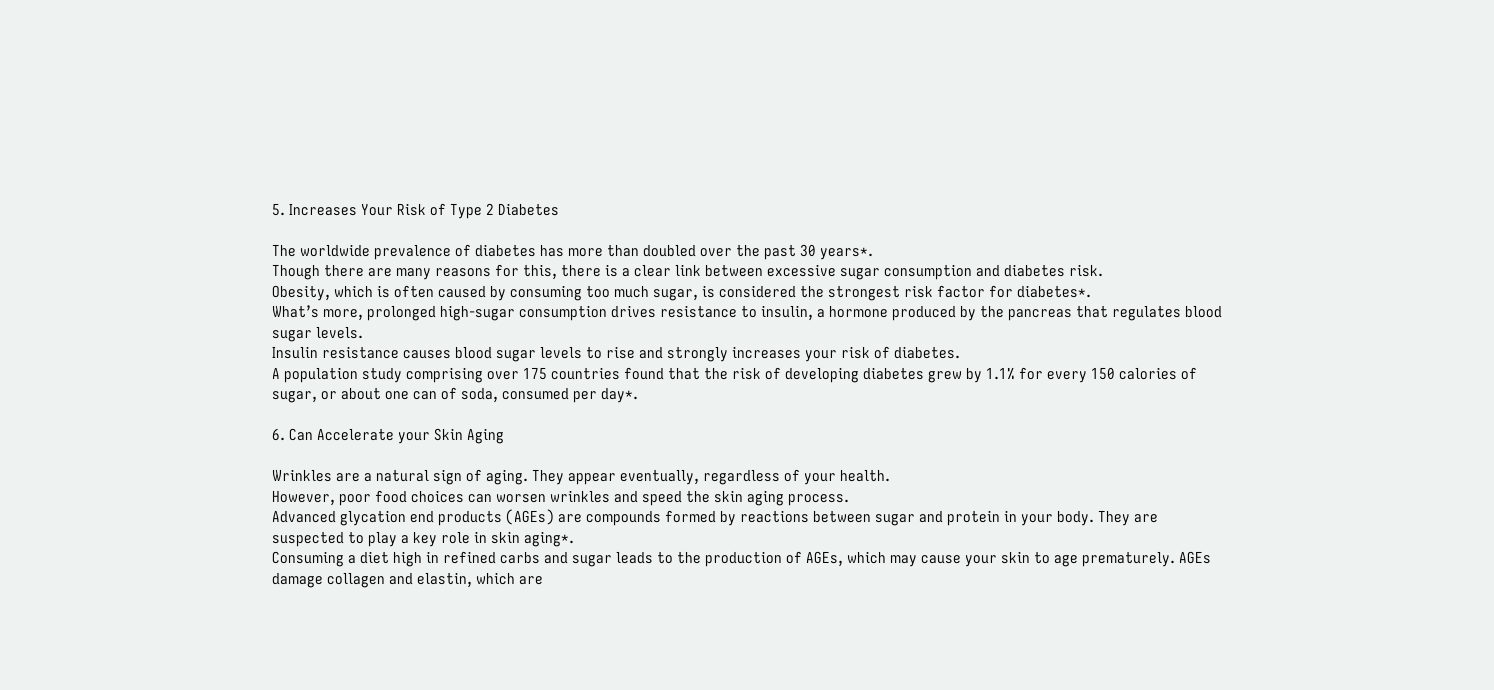5. Increases Your Risk of Type 2 Diabetes

The worldwide prevalence of diabetes has more than doubled over the past 30 years*.
Though there are many reasons for this, there is a clear link between excessive sugar consumption and diabetes risk.
Obesity, which is often caused by consuming too much sugar, is considered the strongest risk factor for diabetes*.
What’s more, prolonged high-sugar consumption drives resistance to insulin, a hormone produced by the pancreas that regulates blood sugar levels.
Insulin resistance causes blood sugar levels to rise and strongly increases your risk of diabetes.
A population study comprising over 175 countries found that the risk of developing diabetes grew by 1.1% for every 150 calories of sugar, or about one can of soda, consumed per day*.

6. Can Accelerate your Skin Aging

Wrinkles are a natural sign of aging. They appear eventually, regardless of your health.
However, poor food choices can worsen wrinkles and speed the skin aging process.
Advanced glycation end products (AGEs) are compounds formed by reactions between sugar and protein in your body. They are suspected to play a key role in skin aging*.
Consuming a diet high in refined carbs and sugar leads to the production of AGEs, which may cause your skin to age prematurely. AGEs damage collagen and elastin, which are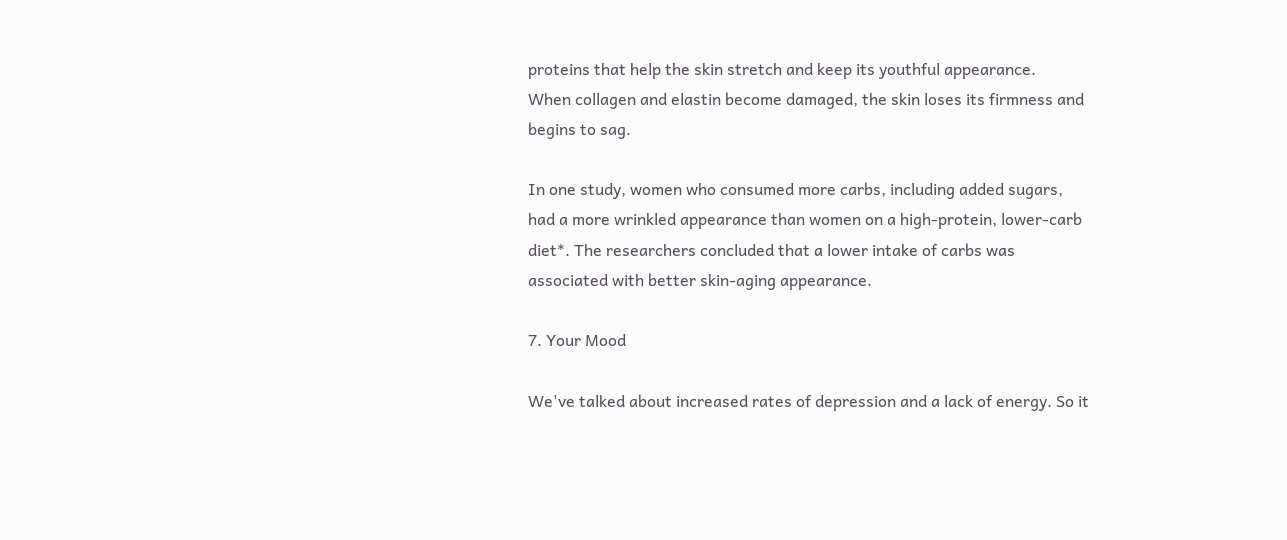proteins that help the skin stretch and keep its youthful appearance.
When collagen and elastin become damaged, the skin loses its firmness and begins to sag.

In one study, women who consumed more carbs, including added sugars, had a more wrinkled appearance than women on a high-protein, lower-carb diet*. The researchers concluded that a lower intake of carbs was associated with better skin-aging appearance.

7. Your Mood

We've talked about increased rates of depression and a lack of energy. So it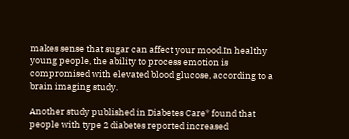makes sense that sugar can affect your mood.In healthy young people, the ability to process emotion is compromised with elevated blood glucose, according to a brain imaging study.

Another study published in Diabetes Care* found that people with type 2 diabetes reported increased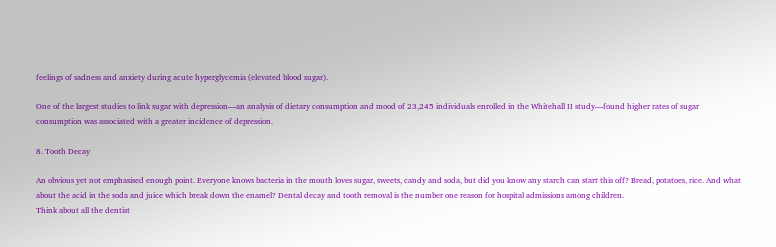feelings of sadness and anxiety during acute hyperglycemia (elevated blood sugar).

One of the largest studies to link sugar with depression—an analysis of dietary consumption and mood of 23,245 individuals enrolled in the Whitehall II study—found higher rates of sugar consumption was associated with a greater incidence of depression.

8. Tooth Decay

An obvious yet not emphasised enough point. Everyone knows bacteria in the mouth loves sugar, sweets, candy and soda, but did you know any starch can start this off? Bread, potatoes, rice. And what about the acid in the soda and juice which break down the enamel? Dental decay and tooth removal is the number one reason for hospital admissions among children.
Think about all the dentist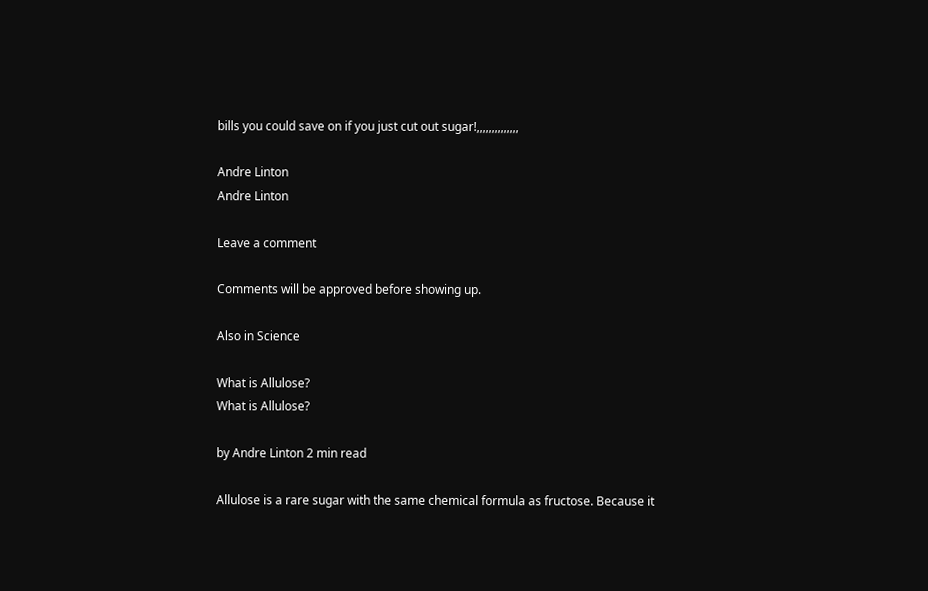bills you could save on if you just cut out sugar!,,,,,,,,,,,,,,

Andre Linton
Andre Linton

Leave a comment

Comments will be approved before showing up.

Also in Science

What is Allulose?
What is Allulose?

by Andre Linton 2 min read

Allulose is a rare sugar with the same chemical formula as fructose. Because it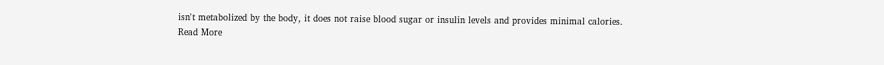isn't metabolized by the body, it does not raise blood sugar or insulin levels and provides minimal calories.
Read More